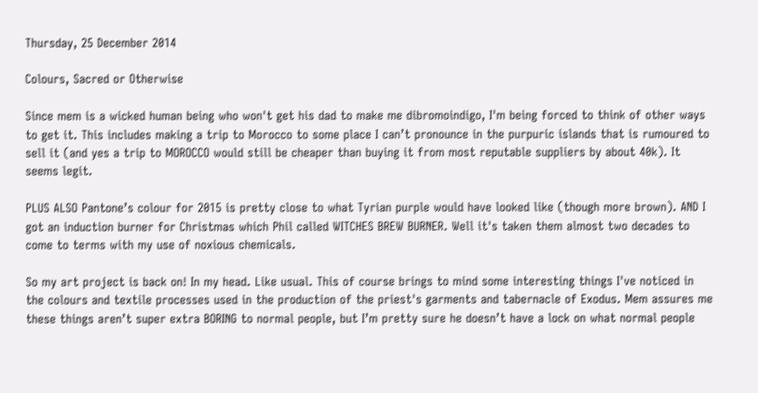Thursday, 25 December 2014

Colours, Sacred or Otherwise

Since mem is a wicked human being who won't get his dad to make me dibromoindigo, I'm being forced to think of other ways to get it. This includes making a trip to Morocco to some place I can’t pronounce in the purpuric islands that is rumoured to sell it (and yes a trip to MOROCCO would still be cheaper than buying it from most reputable suppliers by about 40k). It seems legit.

PLUS ALSO Pantone’s colour for 2015 is pretty close to what Tyrian purple would have looked like (though more brown). AND I got an induction burner for Christmas which Phil called WITCHES BREW BURNER. Well it's taken them almost two decades to come to terms with my use of noxious chemicals.

So my art project is back on! In my head. Like usual. This of course brings to mind some interesting things I've noticed in the colours and textile processes used in the production of the priest's garments and tabernacle of Exodus. Mem assures me these things aren’t super extra BORING to normal people, but I’m pretty sure he doesn’t have a lock on what normal people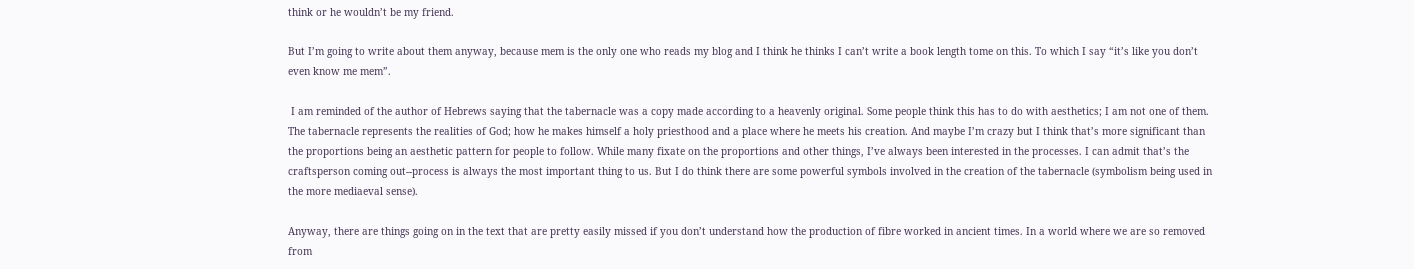think or he wouldn’t be my friend.

But I’m going to write about them anyway, because mem is the only one who reads my blog and I think he thinks I can’t write a book length tome on this. To which I say “it’s like you don’t even know me mem”.

 I am reminded of the author of Hebrews saying that the tabernacle was a copy made according to a heavenly original. Some people think this has to do with aesthetics; I am not one of them. The tabernacle represents the realities of God; how he makes himself a holy priesthood and a place where he meets his creation. And maybe I’m crazy but I think that’s more significant than the proportions being an aesthetic pattern for people to follow. While many fixate on the proportions and other things, I’ve always been interested in the processes. I can admit that’s the craftsperson coming out--process is always the most important thing to us. But I do think there are some powerful symbols involved in the creation of the tabernacle (symbolism being used in the more mediaeval sense).

Anyway, there are things going on in the text that are pretty easily missed if you don’t understand how the production of fibre worked in ancient times. In a world where we are so removed from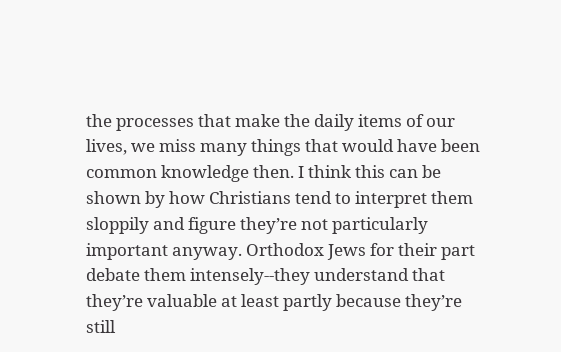the processes that make the daily items of our lives, we miss many things that would have been common knowledge then. I think this can be shown by how Christians tend to interpret them sloppily and figure they’re not particularly important anyway. Orthodox Jews for their part debate them intensely--they understand that they’re valuable at least partly because they’re still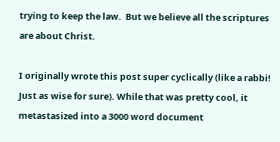trying to keep the law.  But we believe all the scriptures are about Christ.

I originally wrote this post super cyclically (like a rabbi! Just as wise for sure). While that was pretty cool, it metastasized into a 3000 word document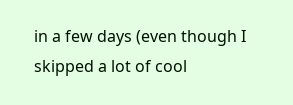in a few days (even though I skipped a lot of cool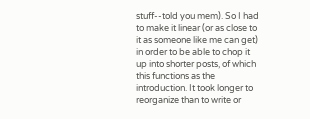stuff--told you mem). So I had to make it linear (or as close to it as someone like me can get) in order to be able to chop it up into shorter posts, of which this functions as the introduction. It took longer to reorganize than to write or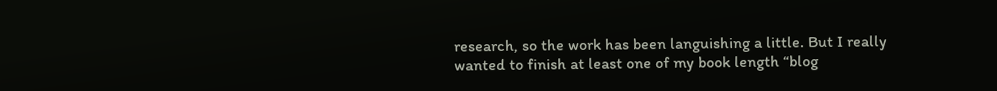research, so the work has been languishing a little. But I really wanted to finish at least one of my book length “blog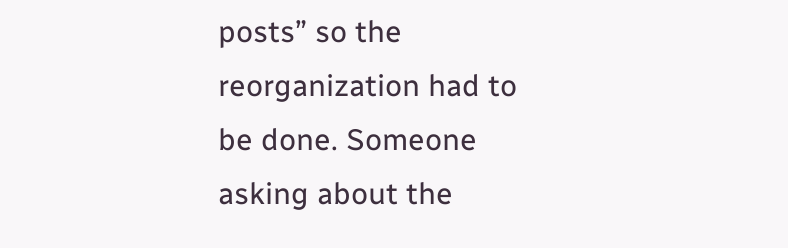posts” so the reorganization had to be done. Someone asking about the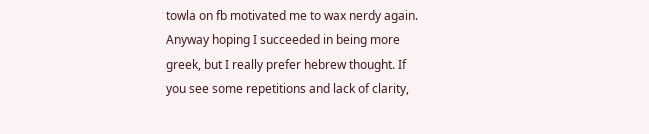towla on fb motivated me to wax nerdy again. Anyway hoping I succeeded in being more greek, but I really prefer hebrew thought. If you see some repetitions and lack of clarity,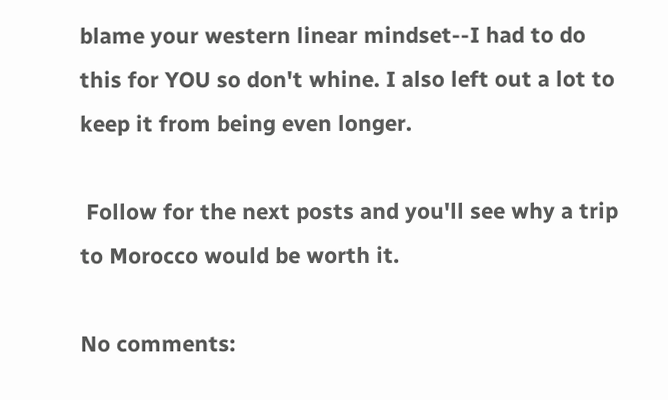blame your western linear mindset--I had to do this for YOU so don't whine. I also left out a lot to keep it from being even longer.

 Follow for the next posts and you'll see why a trip to Morocco would be worth it.

No comments: